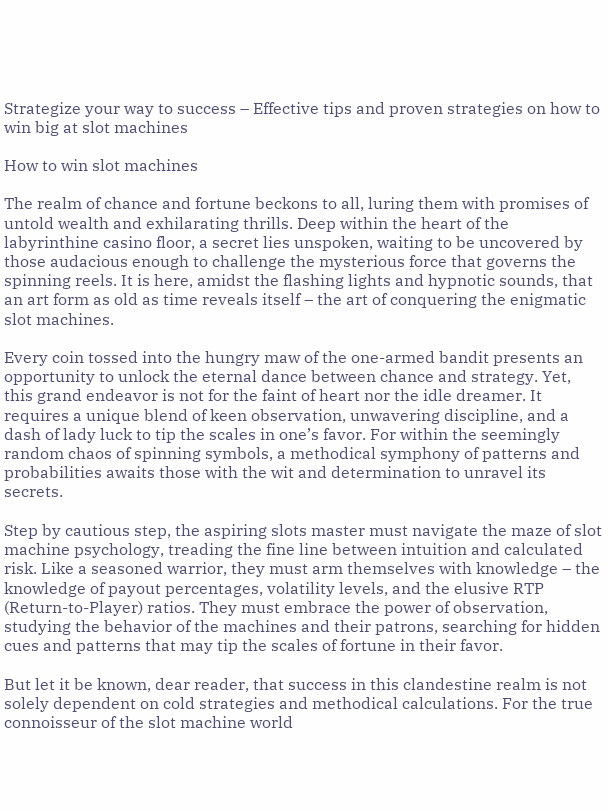Strategize your way to success – Effective tips and proven strategies on how to win big at slot machines

How to win slot machines

The realm of chance and fortune beckons to all, luring them with promises of untold wealth and exhilarating thrills. Deep within the heart of the labyrinthine casino floor, a secret lies unspoken, waiting to be uncovered by those audacious enough to challenge the mysterious force that governs the spinning reels. It is here, amidst the flashing lights and hypnotic sounds, that an art form as old as time reveals itself – the art of conquering the enigmatic slot machines.

Every coin tossed into the hungry maw of the one-armed bandit presents an opportunity to unlock the eternal dance between chance and strategy. Yet, this grand endeavor is not for the faint of heart nor the idle dreamer. It requires a unique blend of keen observation, unwavering discipline, and a dash of lady luck to tip the scales in one’s favor. For within the seemingly random chaos of spinning symbols, a methodical symphony of patterns and probabilities awaits those with the wit and determination to unravel its secrets.

Step by cautious step, the aspiring slots master must navigate the maze of slot machine psychology, treading the fine line between intuition and calculated risk. Like a seasoned warrior, they must arm themselves with knowledge – the knowledge of payout percentages, volatility levels, and the elusive RTP (Return-to-Player) ratios. They must embrace the power of observation, studying the behavior of the machines and their patrons, searching for hidden cues and patterns that may tip the scales of fortune in their favor.

But let it be known, dear reader, that success in this clandestine realm is not solely dependent on cold strategies and methodical calculations. For the true connoisseur of the slot machine world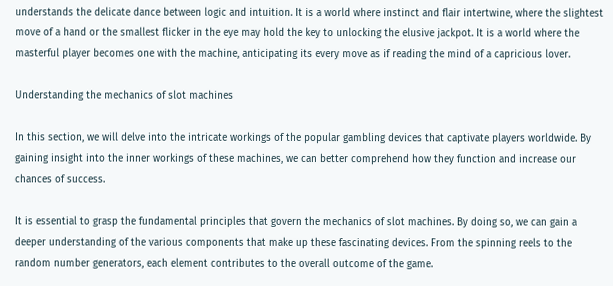understands the delicate dance between logic and intuition. It is a world where instinct and flair intertwine, where the slightest move of a hand or the smallest flicker in the eye may hold the key to unlocking the elusive jackpot. It is a world where the masterful player becomes one with the machine, anticipating its every move as if reading the mind of a capricious lover.

Understanding the mechanics of slot machines

In this section, we will delve into the intricate workings of the popular gambling devices that captivate players worldwide. By gaining insight into the inner workings of these machines, we can better comprehend how they function and increase our chances of success.

It is essential to grasp the fundamental principles that govern the mechanics of slot machines. By doing so, we can gain a deeper understanding of the various components that make up these fascinating devices. From the spinning reels to the random number generators, each element contributes to the overall outcome of the game.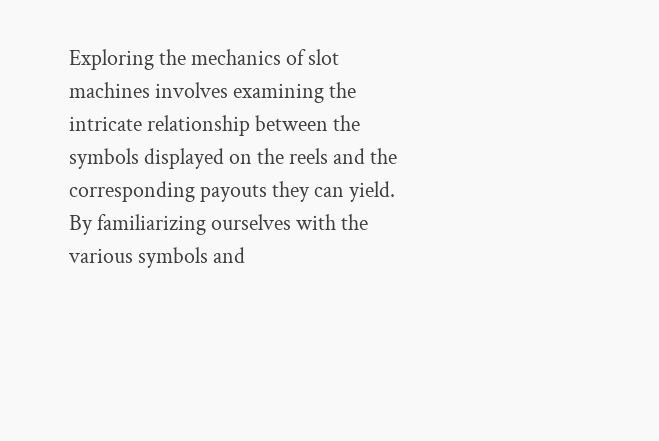Exploring the mechanics of slot machines involves examining the intricate relationship between the symbols displayed on the reels and the corresponding payouts they can yield. By familiarizing ourselves with the various symbols and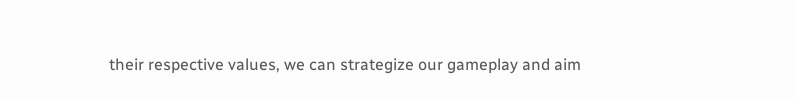their respective values, we can strategize our gameplay and aim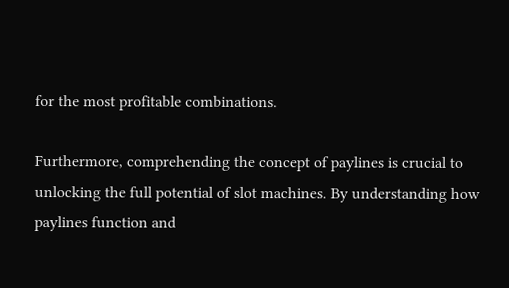for the most profitable combinations.

Furthermore, comprehending the concept of paylines is crucial to unlocking the full potential of slot machines. By understanding how paylines function and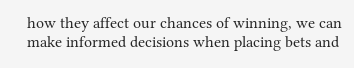how they affect our chances of winning, we can make informed decisions when placing bets and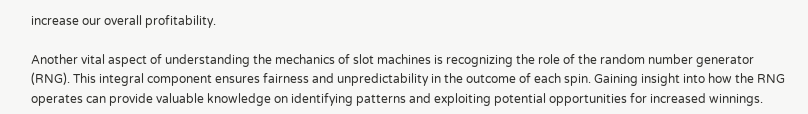increase our overall profitability.

Another vital aspect of understanding the mechanics of slot machines is recognizing the role of the random number generator (RNG). This integral component ensures fairness and unpredictability in the outcome of each spin. Gaining insight into how the RNG operates can provide valuable knowledge on identifying patterns and exploiting potential opportunities for increased winnings.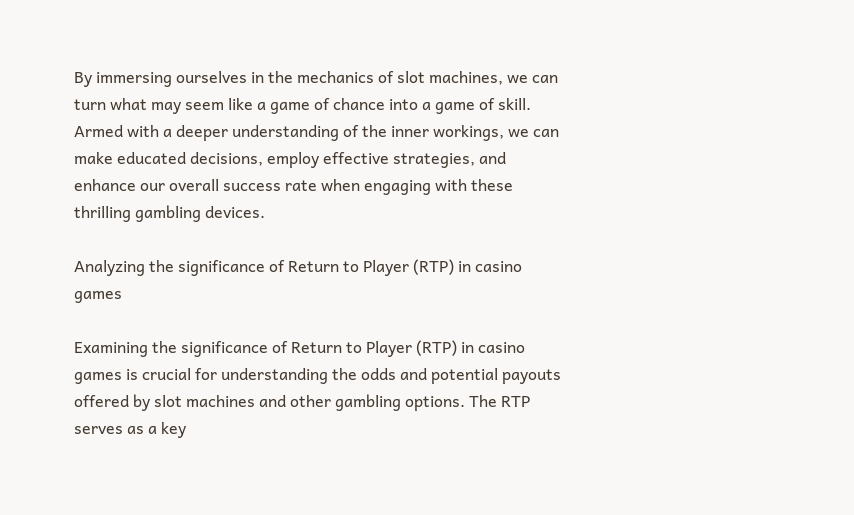By immersing ourselves in the mechanics of slot machines, we can turn what may seem like a game of chance into a game of skill. Armed with a deeper understanding of the inner workings, we can make educated decisions, employ effective strategies, and enhance our overall success rate when engaging with these thrilling gambling devices.

Analyzing the significance of Return to Player (RTP) in casino games

Examining the significance of Return to Player (RTP) in casino games is crucial for understanding the odds and potential payouts offered by slot machines and other gambling options. The RTP serves as a key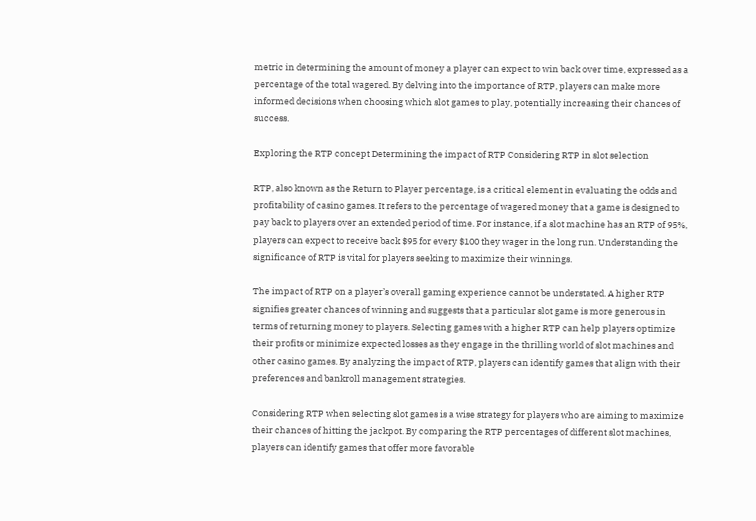metric in determining the amount of money a player can expect to win back over time, expressed as a percentage of the total wagered. By delving into the importance of RTP, players can make more informed decisions when choosing which slot games to play, potentially increasing their chances of success.

Exploring the RTP concept Determining the impact of RTP Considering RTP in slot selection

RTP, also known as the Return to Player percentage, is a critical element in evaluating the odds and profitability of casino games. It refers to the percentage of wagered money that a game is designed to pay back to players over an extended period of time. For instance, if a slot machine has an RTP of 95%, players can expect to receive back $95 for every $100 they wager in the long run. Understanding the significance of RTP is vital for players seeking to maximize their winnings.

The impact of RTP on a player’s overall gaming experience cannot be understated. A higher RTP signifies greater chances of winning and suggests that a particular slot game is more generous in terms of returning money to players. Selecting games with a higher RTP can help players optimize their profits or minimize expected losses as they engage in the thrilling world of slot machines and other casino games. By analyzing the impact of RTP, players can identify games that align with their preferences and bankroll management strategies.

Considering RTP when selecting slot games is a wise strategy for players who are aiming to maximize their chances of hitting the jackpot. By comparing the RTP percentages of different slot machines, players can identify games that offer more favorable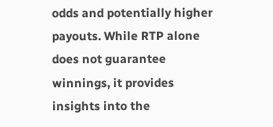odds and potentially higher payouts. While RTP alone does not guarantee winnings, it provides insights into the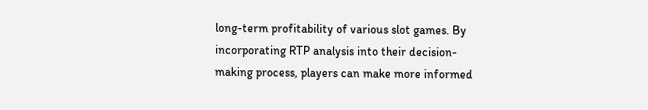long-term profitability of various slot games. By incorporating RTP analysis into their decision-making process, players can make more informed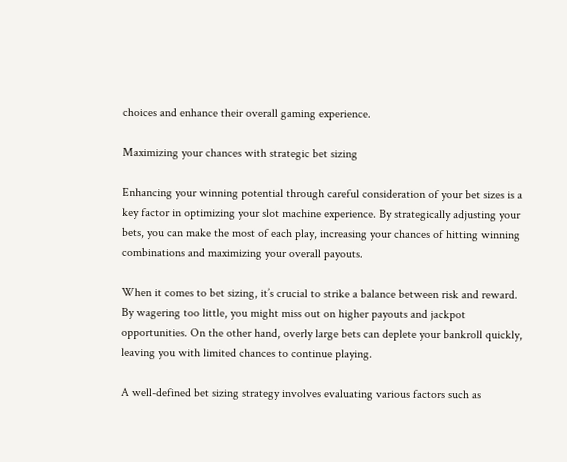choices and enhance their overall gaming experience.

Maximizing your chances with strategic bet sizing

Enhancing your winning potential through careful consideration of your bet sizes is a key factor in optimizing your slot machine experience. By strategically adjusting your bets, you can make the most of each play, increasing your chances of hitting winning combinations and maximizing your overall payouts.

When it comes to bet sizing, it’s crucial to strike a balance between risk and reward. By wagering too little, you might miss out on higher payouts and jackpot opportunities. On the other hand, overly large bets can deplete your bankroll quickly, leaving you with limited chances to continue playing.

A well-defined bet sizing strategy involves evaluating various factors such as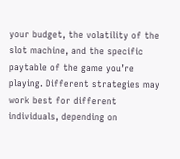your budget, the volatility of the slot machine, and the specific paytable of the game you’re playing. Different strategies may work best for different individuals, depending on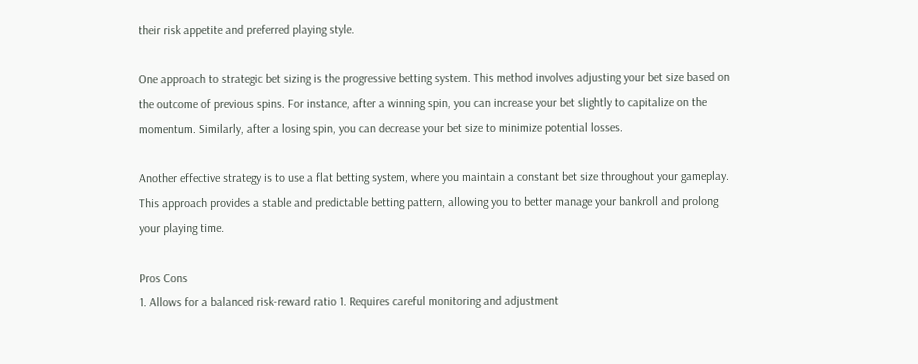their risk appetite and preferred playing style.

One approach to strategic bet sizing is the progressive betting system. This method involves adjusting your bet size based on the outcome of previous spins. For instance, after a winning spin, you can increase your bet slightly to capitalize on the momentum. Similarly, after a losing spin, you can decrease your bet size to minimize potential losses.

Another effective strategy is to use a flat betting system, where you maintain a constant bet size throughout your gameplay. This approach provides a stable and predictable betting pattern, allowing you to better manage your bankroll and prolong your playing time.

Pros Cons
1. Allows for a balanced risk-reward ratio 1. Requires careful monitoring and adjustment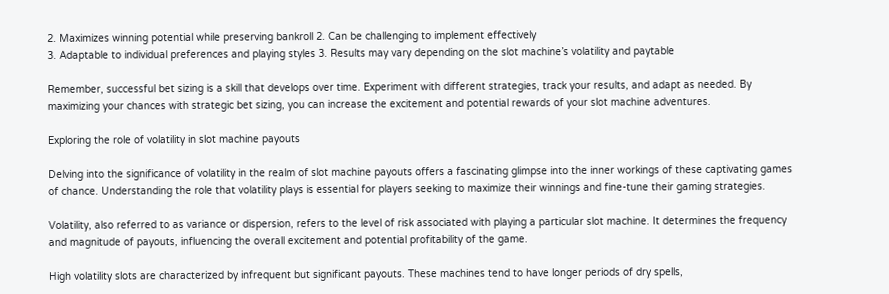2. Maximizes winning potential while preserving bankroll 2. Can be challenging to implement effectively
3. Adaptable to individual preferences and playing styles 3. Results may vary depending on the slot machine’s volatility and paytable

Remember, successful bet sizing is a skill that develops over time. Experiment with different strategies, track your results, and adapt as needed. By maximizing your chances with strategic bet sizing, you can increase the excitement and potential rewards of your slot machine adventures.

Exploring the role of volatility in slot machine payouts

Delving into the significance of volatility in the realm of slot machine payouts offers a fascinating glimpse into the inner workings of these captivating games of chance. Understanding the role that volatility plays is essential for players seeking to maximize their winnings and fine-tune their gaming strategies.

Volatility, also referred to as variance or dispersion, refers to the level of risk associated with playing a particular slot machine. It determines the frequency and magnitude of payouts, influencing the overall excitement and potential profitability of the game.

High volatility slots are characterized by infrequent but significant payouts. These machines tend to have longer periods of dry spells,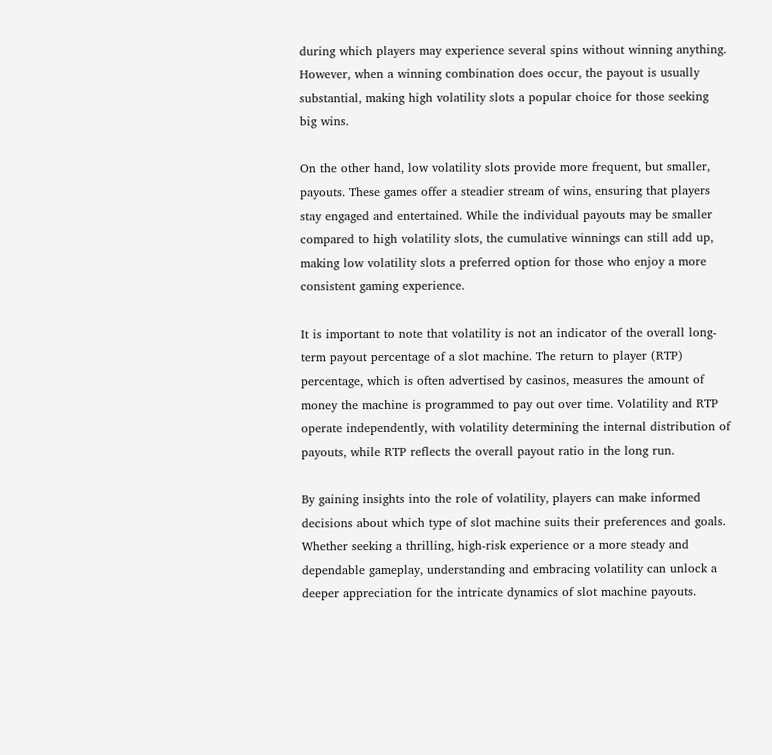during which players may experience several spins without winning anything. However, when a winning combination does occur, the payout is usually substantial, making high volatility slots a popular choice for those seeking big wins.

On the other hand, low volatility slots provide more frequent, but smaller, payouts. These games offer a steadier stream of wins, ensuring that players stay engaged and entertained. While the individual payouts may be smaller compared to high volatility slots, the cumulative winnings can still add up, making low volatility slots a preferred option for those who enjoy a more consistent gaming experience.

It is important to note that volatility is not an indicator of the overall long-term payout percentage of a slot machine. The return to player (RTP) percentage, which is often advertised by casinos, measures the amount of money the machine is programmed to pay out over time. Volatility and RTP operate independently, with volatility determining the internal distribution of payouts, while RTP reflects the overall payout ratio in the long run.

By gaining insights into the role of volatility, players can make informed decisions about which type of slot machine suits their preferences and goals. Whether seeking a thrilling, high-risk experience or a more steady and dependable gameplay, understanding and embracing volatility can unlock a deeper appreciation for the intricate dynamics of slot machine payouts.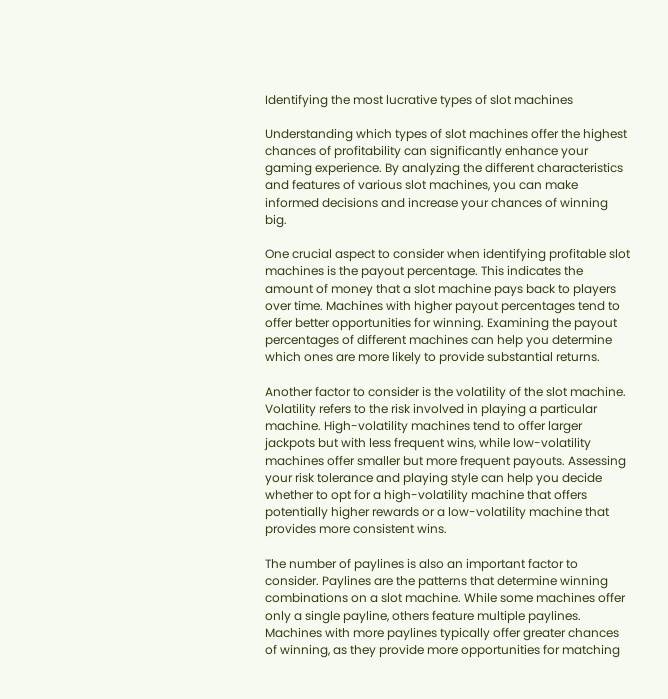Identifying the most lucrative types of slot machines

Understanding which types of slot machines offer the highest chances of profitability can significantly enhance your gaming experience. By analyzing the different characteristics and features of various slot machines, you can make informed decisions and increase your chances of winning big.

One crucial aspect to consider when identifying profitable slot machines is the payout percentage. This indicates the amount of money that a slot machine pays back to players over time. Machines with higher payout percentages tend to offer better opportunities for winning. Examining the payout percentages of different machines can help you determine which ones are more likely to provide substantial returns.

Another factor to consider is the volatility of the slot machine. Volatility refers to the risk involved in playing a particular machine. High-volatility machines tend to offer larger jackpots but with less frequent wins, while low-volatility machines offer smaller but more frequent payouts. Assessing your risk tolerance and playing style can help you decide whether to opt for a high-volatility machine that offers potentially higher rewards or a low-volatility machine that provides more consistent wins.

The number of paylines is also an important factor to consider. Paylines are the patterns that determine winning combinations on a slot machine. While some machines offer only a single payline, others feature multiple paylines. Machines with more paylines typically offer greater chances of winning, as they provide more opportunities for matching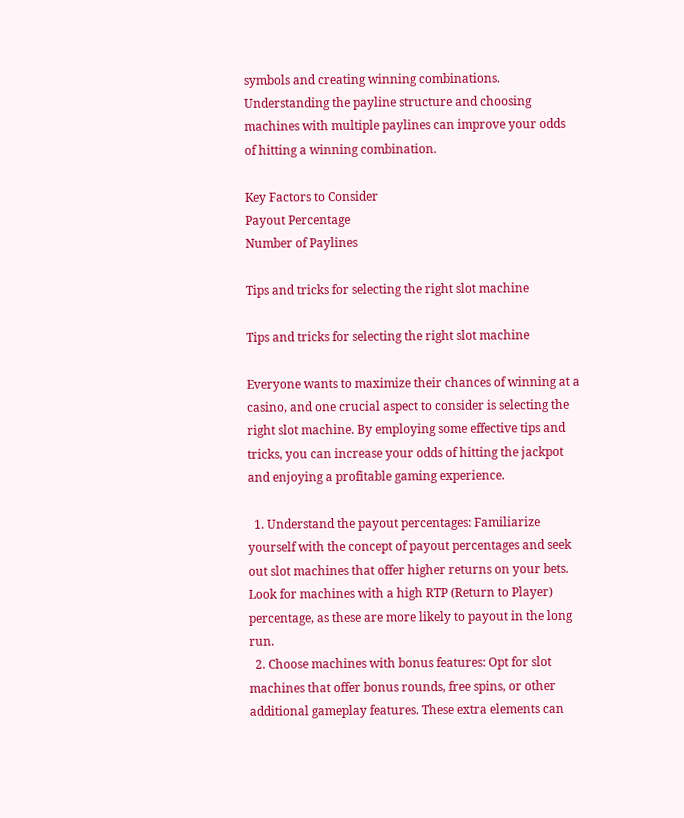symbols and creating winning combinations. Understanding the payline structure and choosing machines with multiple paylines can improve your odds of hitting a winning combination.

Key Factors to Consider
Payout Percentage
Number of Paylines

Tips and tricks for selecting the right slot machine

Tips and tricks for selecting the right slot machine

Everyone wants to maximize their chances of winning at a casino, and one crucial aspect to consider is selecting the right slot machine. By employing some effective tips and tricks, you can increase your odds of hitting the jackpot and enjoying a profitable gaming experience.

  1. Understand the payout percentages: Familiarize yourself with the concept of payout percentages and seek out slot machines that offer higher returns on your bets. Look for machines with a high RTP (Return to Player) percentage, as these are more likely to payout in the long run.
  2. Choose machines with bonus features: Opt for slot machines that offer bonus rounds, free spins, or other additional gameplay features. These extra elements can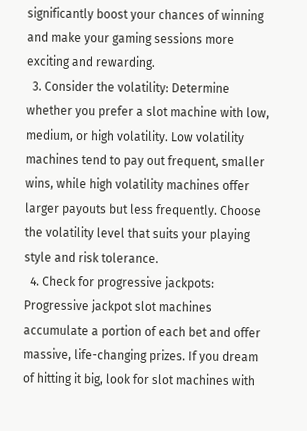significantly boost your chances of winning and make your gaming sessions more exciting and rewarding.
  3. Consider the volatility: Determine whether you prefer a slot machine with low, medium, or high volatility. Low volatility machines tend to pay out frequent, smaller wins, while high volatility machines offer larger payouts but less frequently. Choose the volatility level that suits your playing style and risk tolerance.
  4. Check for progressive jackpots: Progressive jackpot slot machines accumulate a portion of each bet and offer massive, life-changing prizes. If you dream of hitting it big, look for slot machines with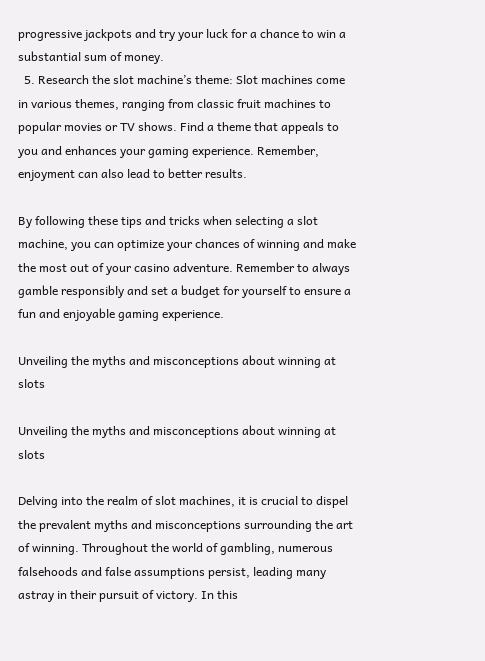progressive jackpots and try your luck for a chance to win a substantial sum of money.
  5. Research the slot machine’s theme: Slot machines come in various themes, ranging from classic fruit machines to popular movies or TV shows. Find a theme that appeals to you and enhances your gaming experience. Remember, enjoyment can also lead to better results.

By following these tips and tricks when selecting a slot machine, you can optimize your chances of winning and make the most out of your casino adventure. Remember to always gamble responsibly and set a budget for yourself to ensure a fun and enjoyable gaming experience.

Unveiling the myths and misconceptions about winning at slots

Unveiling the myths and misconceptions about winning at slots

Delving into the realm of slot machines, it is crucial to dispel the prevalent myths and misconceptions surrounding the art of winning. Throughout the world of gambling, numerous falsehoods and false assumptions persist, leading many astray in their pursuit of victory. In this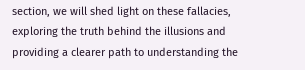section, we will shed light on these fallacies, exploring the truth behind the illusions and providing a clearer path to understanding the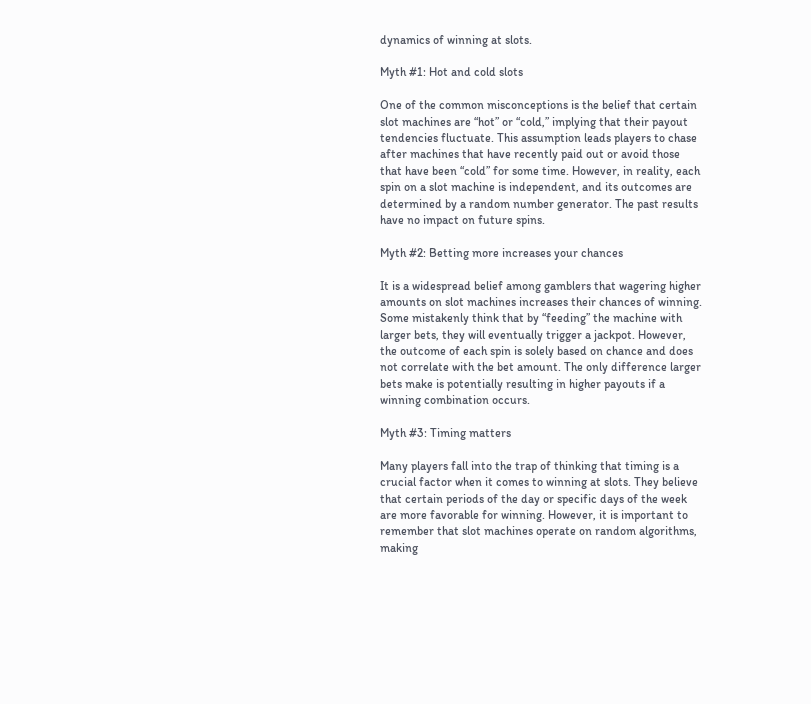dynamics of winning at slots.

Myth #1: Hot and cold slots

One of the common misconceptions is the belief that certain slot machines are “hot” or “cold,” implying that their payout tendencies fluctuate. This assumption leads players to chase after machines that have recently paid out or avoid those that have been “cold” for some time. However, in reality, each spin on a slot machine is independent, and its outcomes are determined by a random number generator. The past results have no impact on future spins.

Myth #2: Betting more increases your chances

It is a widespread belief among gamblers that wagering higher amounts on slot machines increases their chances of winning. Some mistakenly think that by “feeding” the machine with larger bets, they will eventually trigger a jackpot. However, the outcome of each spin is solely based on chance and does not correlate with the bet amount. The only difference larger bets make is potentially resulting in higher payouts if a winning combination occurs.

Myth #3: Timing matters

Many players fall into the trap of thinking that timing is a crucial factor when it comes to winning at slots. They believe that certain periods of the day or specific days of the week are more favorable for winning. However, it is important to remember that slot machines operate on random algorithms, making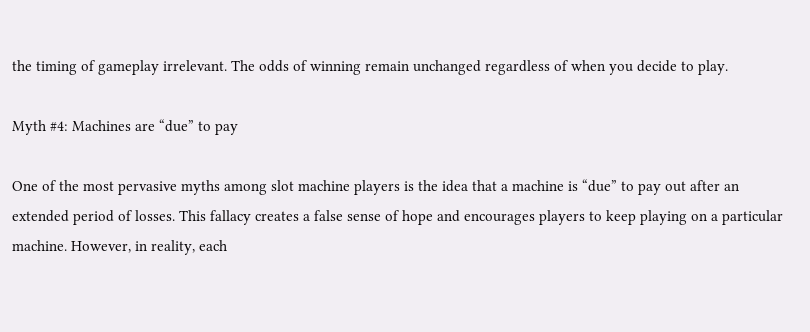the timing of gameplay irrelevant. The odds of winning remain unchanged regardless of when you decide to play.

Myth #4: Machines are “due” to pay

One of the most pervasive myths among slot machine players is the idea that a machine is “due” to pay out after an extended period of losses. This fallacy creates a false sense of hope and encourages players to keep playing on a particular machine. However, in reality, each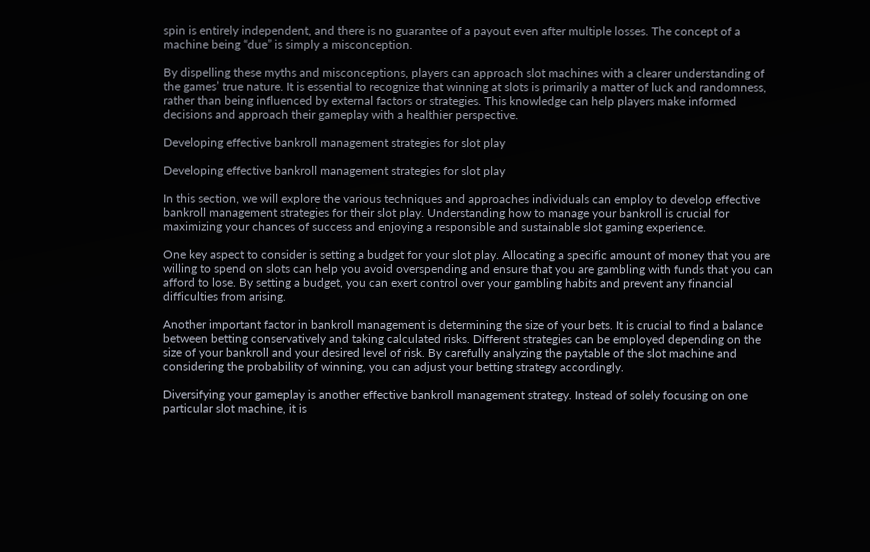spin is entirely independent, and there is no guarantee of a payout even after multiple losses. The concept of a machine being “due” is simply a misconception.

By dispelling these myths and misconceptions, players can approach slot machines with a clearer understanding of the games’ true nature. It is essential to recognize that winning at slots is primarily a matter of luck and randomness, rather than being influenced by external factors or strategies. This knowledge can help players make informed decisions and approach their gameplay with a healthier perspective.

Developing effective bankroll management strategies for slot play

Developing effective bankroll management strategies for slot play

In this section, we will explore the various techniques and approaches individuals can employ to develop effective bankroll management strategies for their slot play. Understanding how to manage your bankroll is crucial for maximizing your chances of success and enjoying a responsible and sustainable slot gaming experience.

One key aspect to consider is setting a budget for your slot play. Allocating a specific amount of money that you are willing to spend on slots can help you avoid overspending and ensure that you are gambling with funds that you can afford to lose. By setting a budget, you can exert control over your gambling habits and prevent any financial difficulties from arising.

Another important factor in bankroll management is determining the size of your bets. It is crucial to find a balance between betting conservatively and taking calculated risks. Different strategies can be employed depending on the size of your bankroll and your desired level of risk. By carefully analyzing the paytable of the slot machine and considering the probability of winning, you can adjust your betting strategy accordingly.

Diversifying your gameplay is another effective bankroll management strategy. Instead of solely focusing on one particular slot machine, it is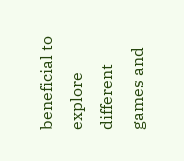beneficial to explore different games and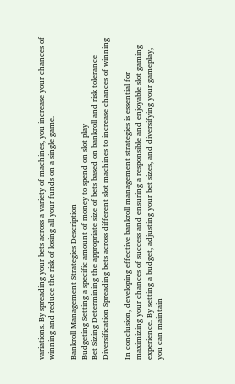variations. By spreading your bets across a variety of machines, you increase your chances of winning and reduce the risk of losing all your funds on a single game.

Bankroll Management Strategies Description
Budgeting Setting a specific amount of money to spend on slot play
Bet Sizing Determining the appropriate size of bets based on bankroll and risk tolerance
Diversification Spreading bets across different slot machines to increase chances of winning

In conclusion, developing effective bankroll management strategies is essential for maximizing your chances of success and ensuring a responsible and enjoyable slot gaming experience. By setting a budget, adjusting your bet sizes, and diversifying your gameplay, you can maintain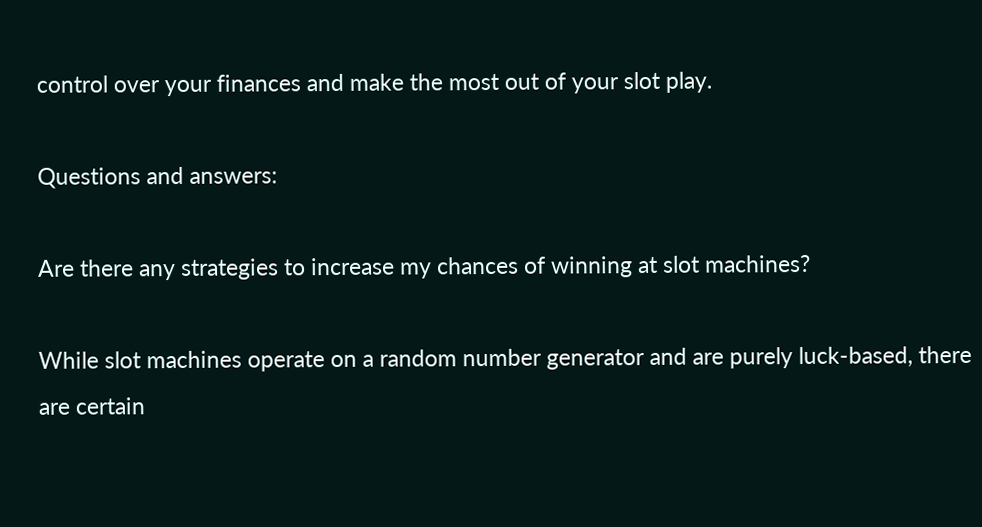control over your finances and make the most out of your slot play.

Questions and answers:

Are there any strategies to increase my chances of winning at slot machines?

While slot machines operate on a random number generator and are purely luck-based, there are certain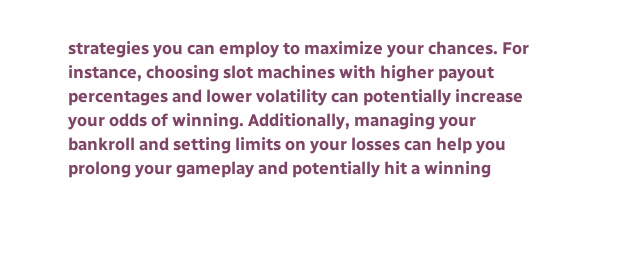strategies you can employ to maximize your chances. For instance, choosing slot machines with higher payout percentages and lower volatility can potentially increase your odds of winning. Additionally, managing your bankroll and setting limits on your losses can help you prolong your gameplay and potentially hit a winning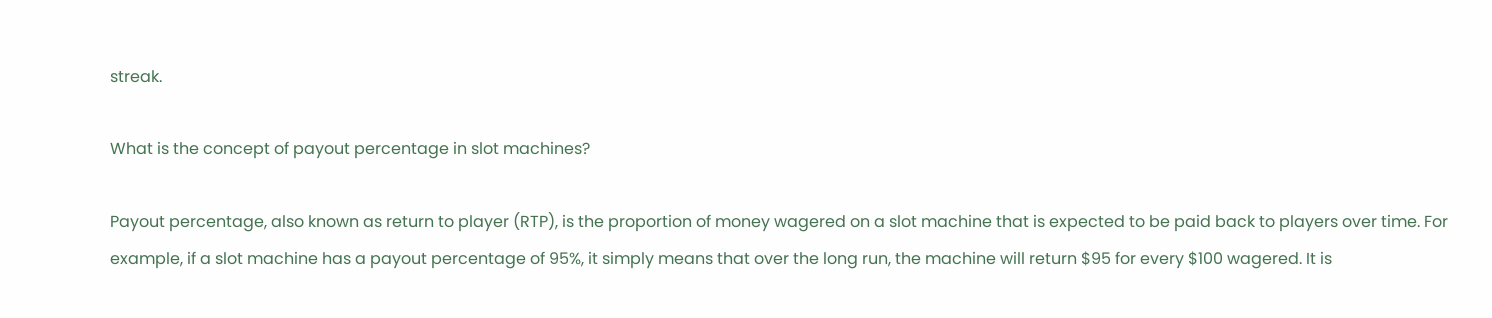streak.

What is the concept of payout percentage in slot machines?

Payout percentage, also known as return to player (RTP), is the proportion of money wagered on a slot machine that is expected to be paid back to players over time. For example, if a slot machine has a payout percentage of 95%, it simply means that over the long run, the machine will return $95 for every $100 wagered. It is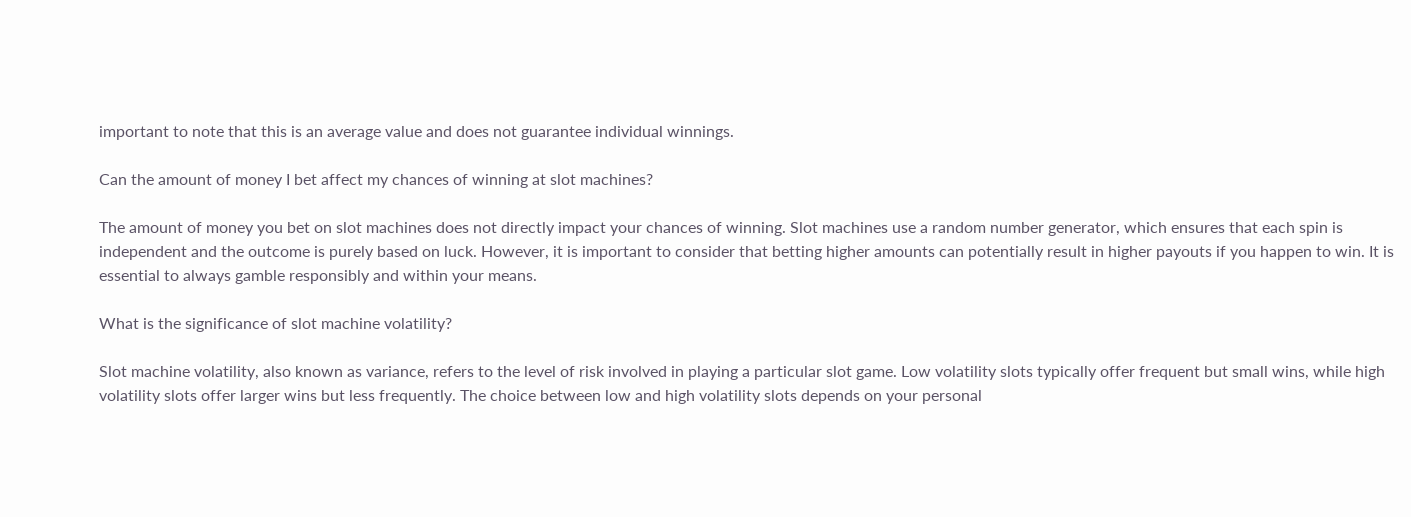important to note that this is an average value and does not guarantee individual winnings.

Can the amount of money I bet affect my chances of winning at slot machines?

The amount of money you bet on slot machines does not directly impact your chances of winning. Slot machines use a random number generator, which ensures that each spin is independent and the outcome is purely based on luck. However, it is important to consider that betting higher amounts can potentially result in higher payouts if you happen to win. It is essential to always gamble responsibly and within your means.

What is the significance of slot machine volatility?

Slot machine volatility, also known as variance, refers to the level of risk involved in playing a particular slot game. Low volatility slots typically offer frequent but small wins, while high volatility slots offer larger wins but less frequently. The choice between low and high volatility slots depends on your personal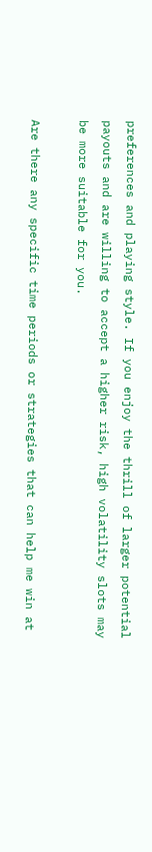preferences and playing style. If you enjoy the thrill of larger potential payouts and are willing to accept a higher risk, high volatility slots may be more suitable for you.

Are there any specific time periods or strategies that can help me win at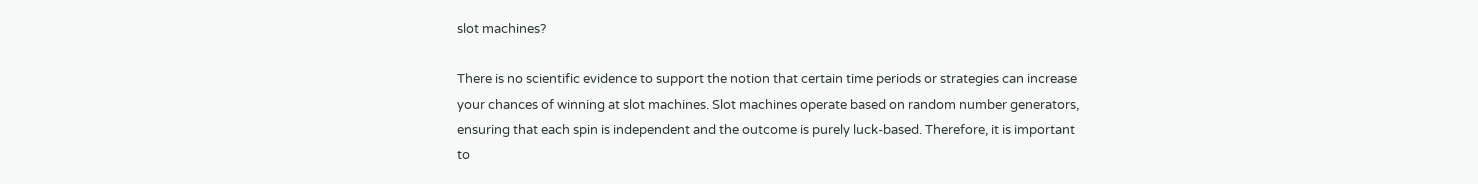slot machines?

There is no scientific evidence to support the notion that certain time periods or strategies can increase your chances of winning at slot machines. Slot machines operate based on random number generators, ensuring that each spin is independent and the outcome is purely luck-based. Therefore, it is important to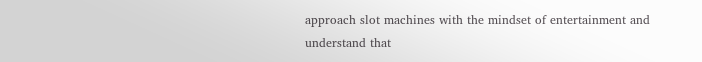approach slot machines with the mindset of entertainment and understand that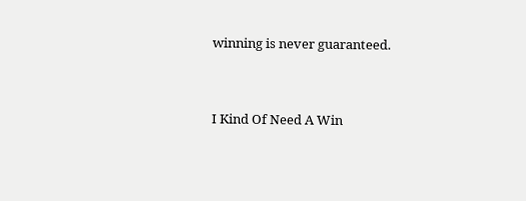winning is never guaranteed.


I Kind Of Need A Win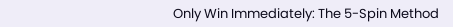Only Win Immediately: The 5-Spin Method